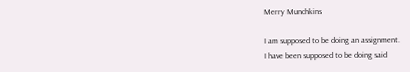Merry Munchkins

I am supposed to be doing an assignment.
I have been supposed to be doing said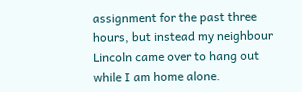assignment for the past three hours, but instead my neighbour Lincoln came over to hang out while I am home alone.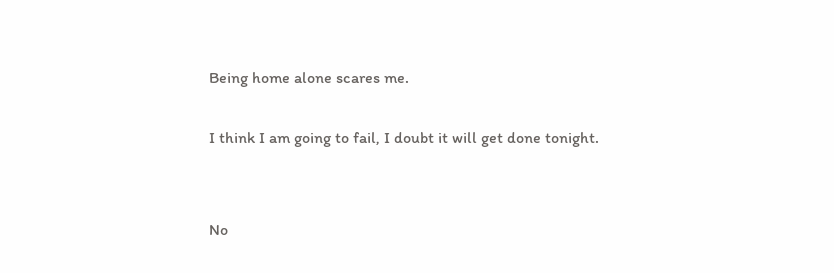Being home alone scares me.

I think I am going to fail, I doubt it will get done tonight.


No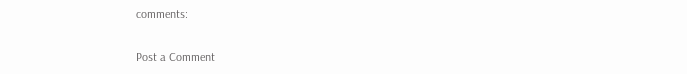comments:

Post a Comment